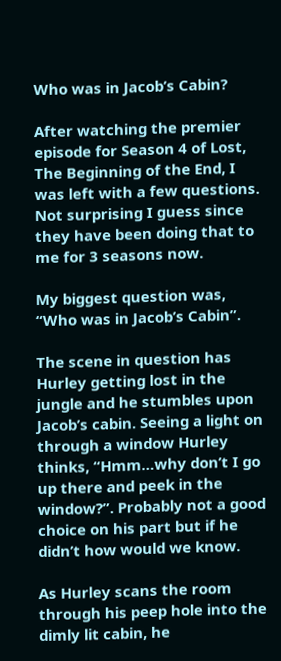Who was in Jacob’s Cabin?

After watching the premier episode for Season 4 of Lost, The Beginning of the End, I was left with a few questions. Not surprising I guess since they have been doing that to me for 3 seasons now.

My biggest question was, “Who was in Jacob’s Cabin”.

The scene in question has Hurley getting lost in the jungle and he stumbles upon Jacob’s cabin. Seeing a light on through a window Hurley thinks, “Hmm…why don’t I go up there and peek in the window?”. Probably not a good choice on his part but if he didn’t how would we know.

As Hurley scans the room through his peep hole into the dimly lit cabin, he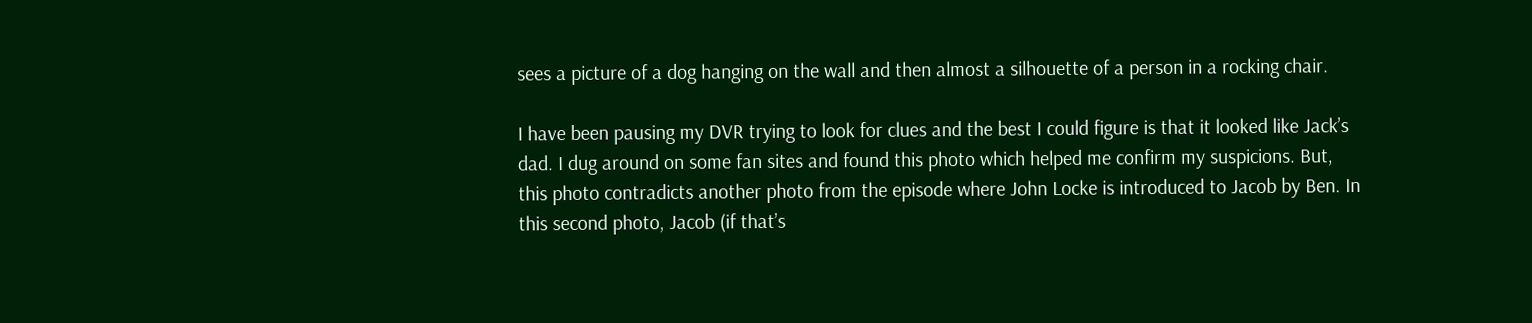sees a picture of a dog hanging on the wall and then almost a silhouette of a person in a rocking chair.

I have been pausing my DVR trying to look for clues and the best I could figure is that it looked like Jack’s dad. I dug around on some fan sites and found this photo which helped me confirm my suspicions. But, this photo contradicts another photo from the episode where John Locke is introduced to Jacob by Ben. In this second photo, Jacob (if that’s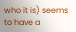who it is) seems to have a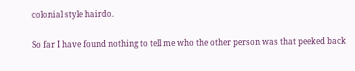colonial style hairdo.

So far I have found nothing to tell me who the other person was that peeked back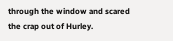through the window and scared the crap out of Hurley.